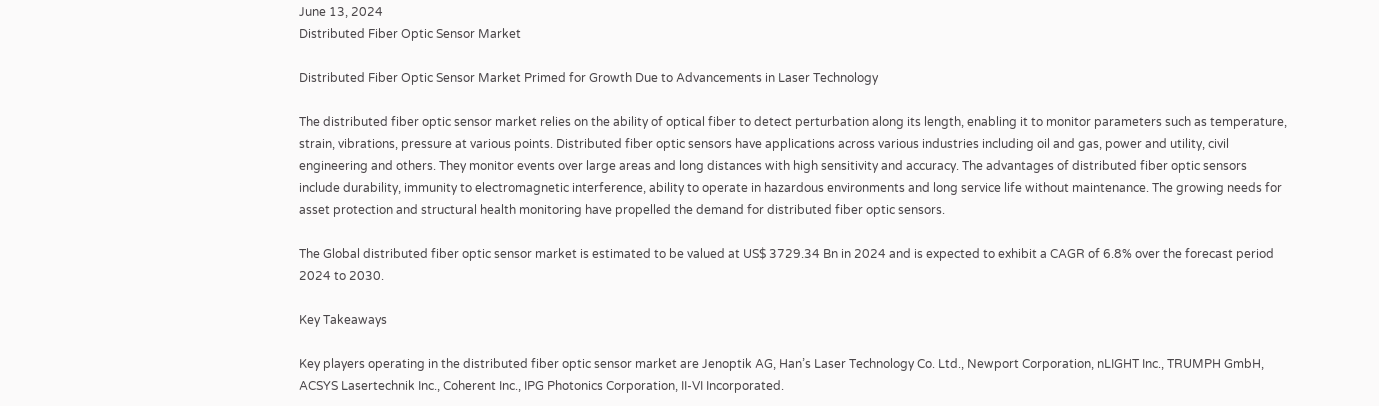June 13, 2024
Distributed Fiber Optic Sensor Market

Distributed Fiber Optic Sensor Market Primed for Growth Due to Advancements in Laser Technology

The distributed fiber optic sensor market relies on the ability of optical fiber to detect perturbation along its length, enabling it to monitor parameters such as temperature, strain, vibrations, pressure at various points. Distributed fiber optic sensors have applications across various industries including oil and gas, power and utility, civil engineering and others. They monitor events over large areas and long distances with high sensitivity and accuracy. The advantages of distributed fiber optic sensors include durability, immunity to electromagnetic interference, ability to operate in hazardous environments and long service life without maintenance. The growing needs for asset protection and structural health monitoring have propelled the demand for distributed fiber optic sensors.

The Global distributed fiber optic sensor market is estimated to be valued at US$ 3729.34 Bn in 2024 and is expected to exhibit a CAGR of 6.8% over the forecast period 2024 to 2030.

Key Takeaways

Key players operating in the distributed fiber optic sensor market are Jenoptik AG, Han’s Laser Technology Co. Ltd., Newport Corporation, nLIGHT Inc., TRUMPH GmbH, ACSYS Lasertechnik Inc., Coherent Inc., IPG Photonics Corporation, II-VI Incorporated.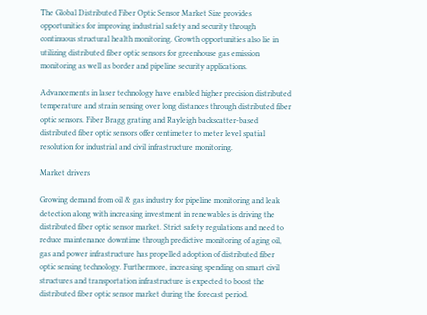The Global Distributed Fiber Optic Sensor Market Size provides opportunities for improving industrial safety and security through continuous structural health monitoring. Growth opportunities also lie in utilizing distributed fiber optic sensors for greenhouse gas emission monitoring as well as border and pipeline security applications.

Advancements in laser technology have enabled higher precision distributed temperature and strain sensing over long distances through distributed fiber optic sensors. Fiber Bragg grating and Rayleigh backscatter-based distributed fiber optic sensors offer centimeter to meter level spatial resolution for industrial and civil infrastructure monitoring.

Market drivers

Growing demand from oil & gas industry for pipeline monitoring and leak detection along with increasing investment in renewables is driving the distributed fiber optic sensor market. Strict safety regulations and need to reduce maintenance downtime through predictive monitoring of aging oil, gas and power infrastructure has propelled adoption of distributed fiber optic sensing technology. Furthermore, increasing spending on smart civil structures and transportation infrastructure is expected to boost the distributed fiber optic sensor market during the forecast period.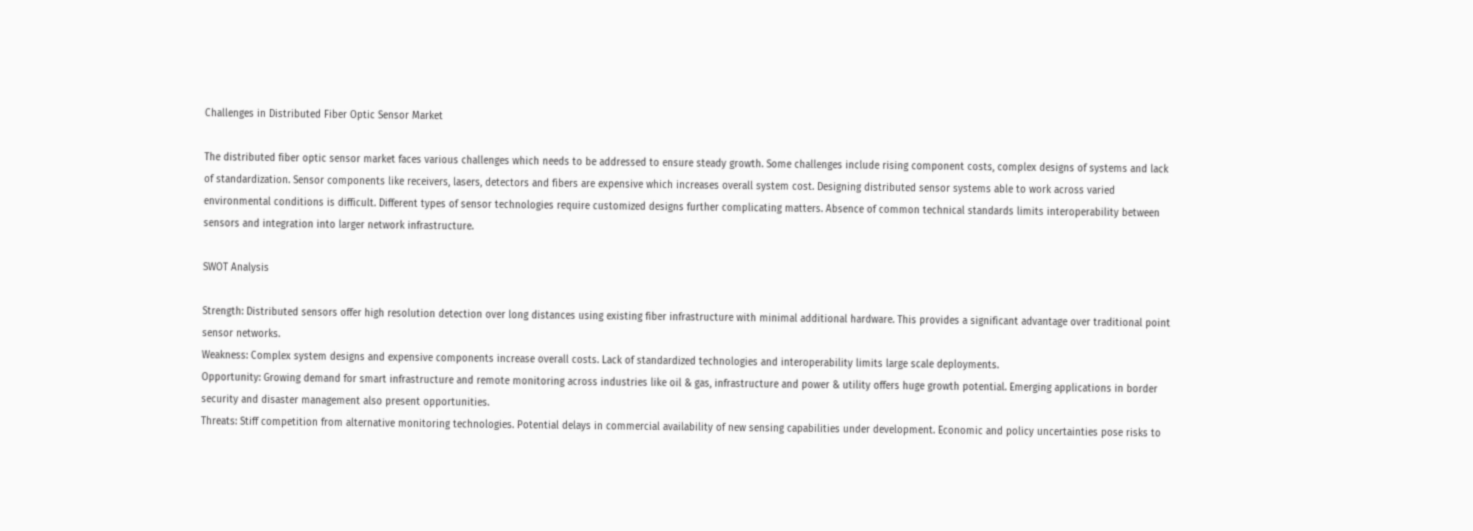Challenges in Distributed Fiber Optic Sensor Market

The distributed fiber optic sensor market faces various challenges which needs to be addressed to ensure steady growth. Some challenges include rising component costs, complex designs of systems and lack of standardization. Sensor components like receivers, lasers, detectors and fibers are expensive which increases overall system cost. Designing distributed sensor systems able to work across varied environmental conditions is difficult. Different types of sensor technologies require customized designs further complicating matters. Absence of common technical standards limits interoperability between sensors and integration into larger network infrastructure.

SWOT Analysis

Strength: Distributed sensors offer high resolution detection over long distances using existing fiber infrastructure with minimal additional hardware. This provides a significant advantage over traditional point sensor networks.
Weakness: Complex system designs and expensive components increase overall costs. Lack of standardized technologies and interoperability limits large scale deployments.
Opportunity: Growing demand for smart infrastructure and remote monitoring across industries like oil & gas, infrastructure and power & utility offers huge growth potential. Emerging applications in border security and disaster management also present opportunities.
Threats: Stiff competition from alternative monitoring technologies. Potential delays in commercial availability of new sensing capabilities under development. Economic and policy uncertainties pose risks to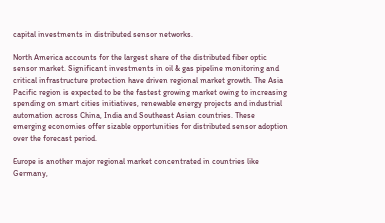capital investments in distributed sensor networks.

North America accounts for the largest share of the distributed fiber optic sensor market. Significant investments in oil & gas pipeline monitoring and critical infrastructure protection have driven regional market growth. The Asia Pacific region is expected to be the fastest growing market owing to increasing spending on smart cities initiatives, renewable energy projects and industrial automation across China, India and Southeast Asian countries. These emerging economies offer sizable opportunities for distributed sensor adoption over the forecast period.

Europe is another major regional market concentrated in countries like Germany,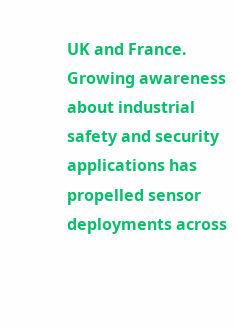UK and France. Growing awareness about industrial safety and security applications has propelled sensor deployments across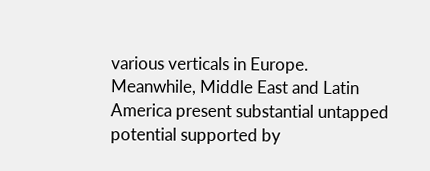various verticals in Europe. Meanwhile, Middle East and Latin America present substantial untapped potential supported by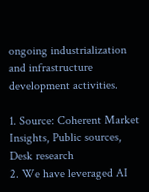ongoing industrialization and infrastructure development activities.

1. Source: Coherent Market Insights, Public sources, Desk research
2. We have leveraged AI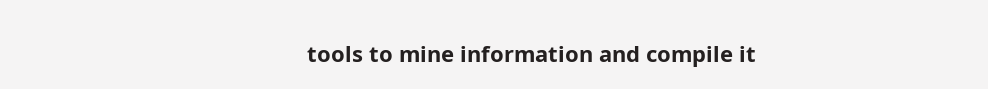tools to mine information and compile it